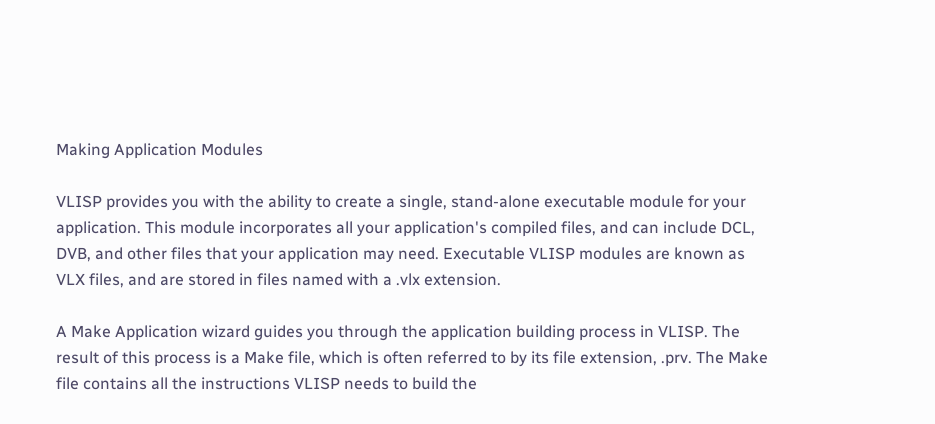Making Application Modules

VLISP provides you with the ability to create a single, stand-alone executable module for your application. This module incorporates all your application's compiled files, and can include DCL, DVB, and other files that your application may need. Executable VLISP modules are known as VLX files, and are stored in files named with a .vlx extension.

A Make Application wizard guides you through the application building process in VLISP. The result of this process is a Make file, which is often referred to by its file extension, .prv. The Make file contains all the instructions VLISP needs to build the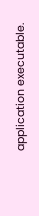application executable.